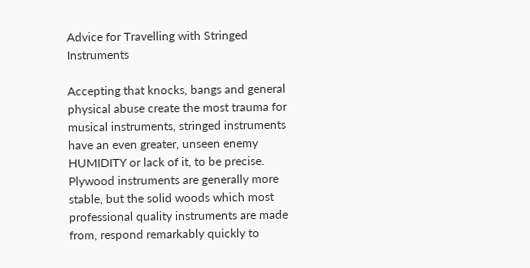Advice for Travelling with Stringed Instruments

Accepting that knocks, bangs and general physical abuse create the most trauma for musical instruments, stringed instruments have an even greater, unseen enemy HUMIDITY or lack of it, to be precise. Plywood instruments are generally more stable, but the solid woods which most professional quality instruments are made from, respond remarkably quickly to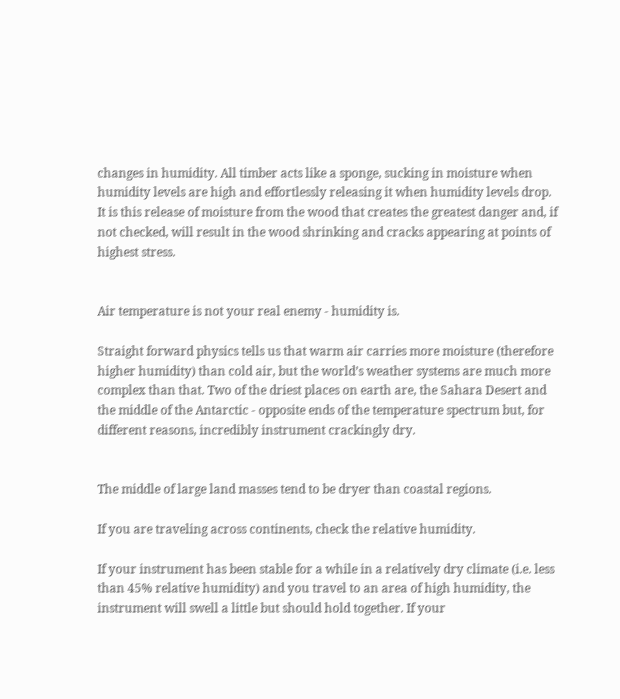changes in humidity. All timber acts like a sponge, sucking in moisture when humidity levels are high and effortlessly releasing it when humidity levels drop. It is this release of moisture from the wood that creates the greatest danger and, if not checked, will result in the wood shrinking and cracks appearing at points of highest stress.


Air temperature is not your real enemy - humidity is.

Straight forward physics tells us that warm air carries more moisture (therefore higher humidity) than cold air, but the world’s weather systems are much more complex than that. Two of the driest places on earth are, the Sahara Desert and the middle of the Antarctic - opposite ends of the temperature spectrum but, for different reasons, incredibly instrument crackingly dry.


The middle of large land masses tend to be dryer than coastal regions.

If you are traveling across continents, check the relative humidity.

If your instrument has been stable for a while in a relatively dry climate (i.e. less than 45% relative humidity) and you travel to an area of high humidity, the instrument will swell a little but should hold together. If your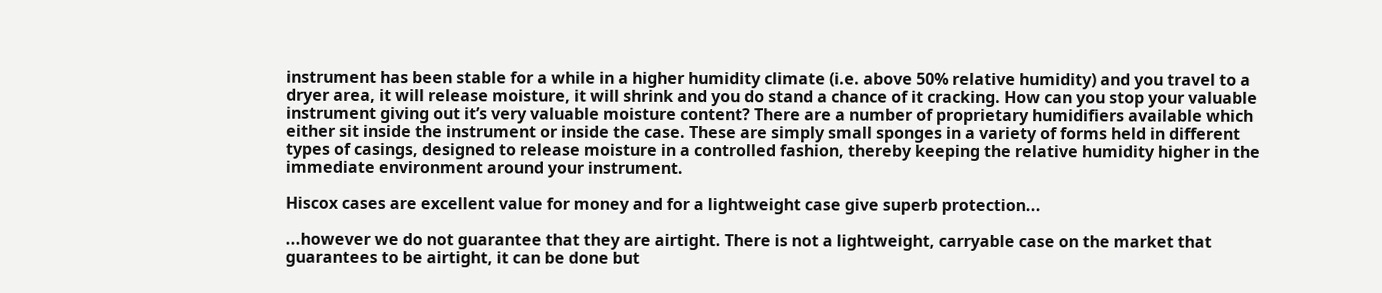instrument has been stable for a while in a higher humidity climate (i.e. above 50% relative humidity) and you travel to a dryer area, it will release moisture, it will shrink and you do stand a chance of it cracking. How can you stop your valuable instrument giving out it’s very valuable moisture content? There are a number of proprietary humidifiers available which either sit inside the instrument or inside the case. These are simply small sponges in a variety of forms held in different types of casings, designed to release moisture in a controlled fashion, thereby keeping the relative humidity higher in the immediate environment around your instrument.

Hiscox cases are excellent value for money and for a lightweight case give superb protection...

...however we do not guarantee that they are airtight. There is not a lightweight, carryable case on the market that guarantees to be airtight, it can be done but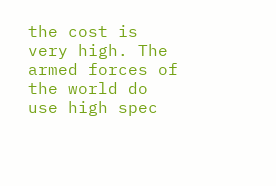the cost is very high. The armed forces of the world do use high spec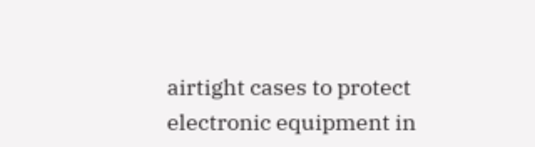airtight cases to protect electronic equipment in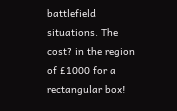battlefield situations. The cost? in the region of £1000 for a rectangular box!